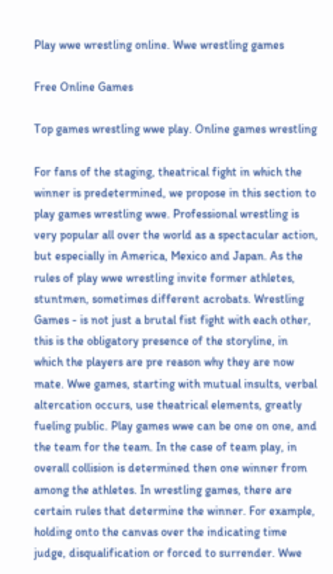Play wwe wrestling online. Wwe wrestling games

Free Online Games

Top games wrestling wwe play. Online games wrestling

For fans of the staging, theatrical fight in which the winner is predetermined, we propose in this section to play games wrestling wwe. Professional wrestling is very popular all over the world as a spectacular action, but especially in America, Mexico and Japan. As the rules of play wwe wrestling invite former athletes, stuntmen, sometimes different acrobats. Wrestling Games - is not just a brutal fist fight with each other, this is the obligatory presence of the storyline, in which the players are pre reason why they are now mate. Wwe games, starting with mutual insults, verbal altercation occurs, use theatrical elements, greatly fueling public. Play games wwe can be one on one, and the team for the team. In the case of team play, in overall collision is determined then one winner from among the athletes. In wrestling games, there are certain rules that determine the winner. For example, holding onto the canvas over the indicating time judge, disqualification or forced to surrender. Wwe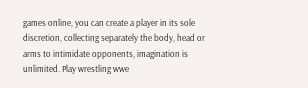games online, you can create a player in its sole discretion, collecting separately the body, head or arms to intimidate opponents, imagination is unlimited. Play wrestling wwe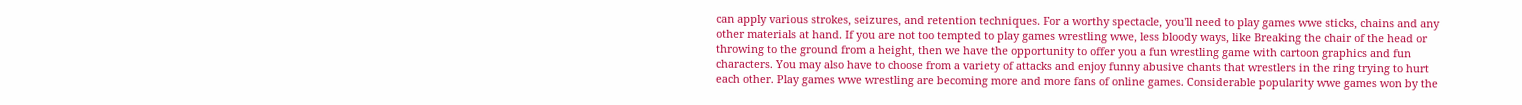can apply various strokes, seizures, and retention techniques. For a worthy spectacle, you'll need to play games wwe sticks, chains and any other materials at hand. If you are not too tempted to play games wrestling wwe, less bloody ways, like Breaking the chair of the head or throwing to the ground from a height, then we have the opportunity to offer you a fun wrestling game with cartoon graphics and fun characters. You may also have to choose from a variety of attacks and enjoy funny abusive chants that wrestlers in the ring trying to hurt each other. Play games wwe wrestling are becoming more and more fans of online games. Considerable popularity wwe games won by the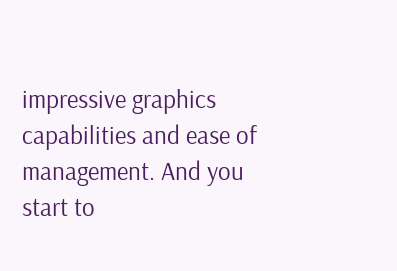impressive graphics capabilities and ease of management. And you start to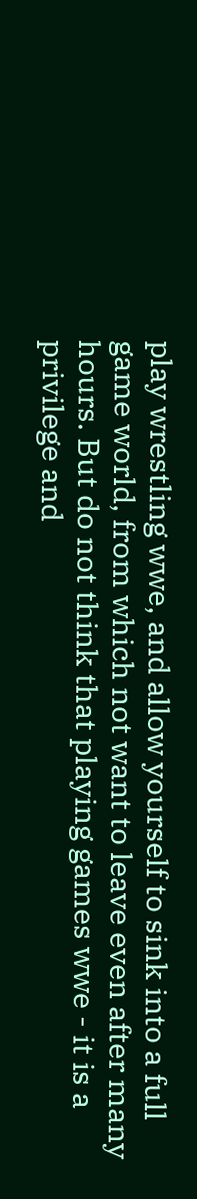play wrestling wwe, and allow yourself to sink into a full game world, from which not want to leave even after many hours. But do not think that playing games wwe - it is a privilege and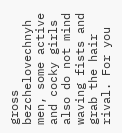gross bezchelovechnyh men, some active and cocky girls also do not mind waving fists and grab the hair rival. For you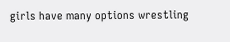girls have many options wrestling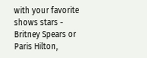with your favorite shows stars - Britney Spears or Paris Hilton,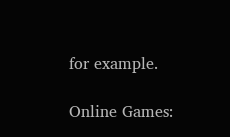for example.

Online Games: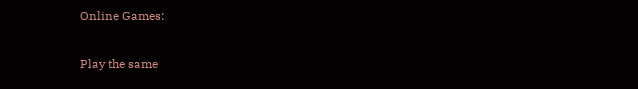Online Games:

Play the same